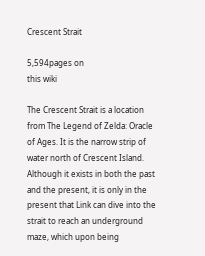Crescent Strait

5,594pages on
this wiki

The Crescent Strait is a location from The Legend of Zelda: Oracle of Ages. It is the narrow strip of water north of Crescent Island. Although it exists in both the past and the present, it is only in the present that Link can dive into the strait to reach an underground maze, which upon being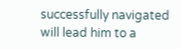successfully navigated will lead him to a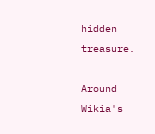hidden treasure.

Around Wikia's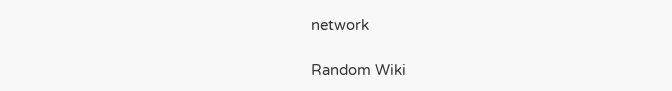network

Random Wiki